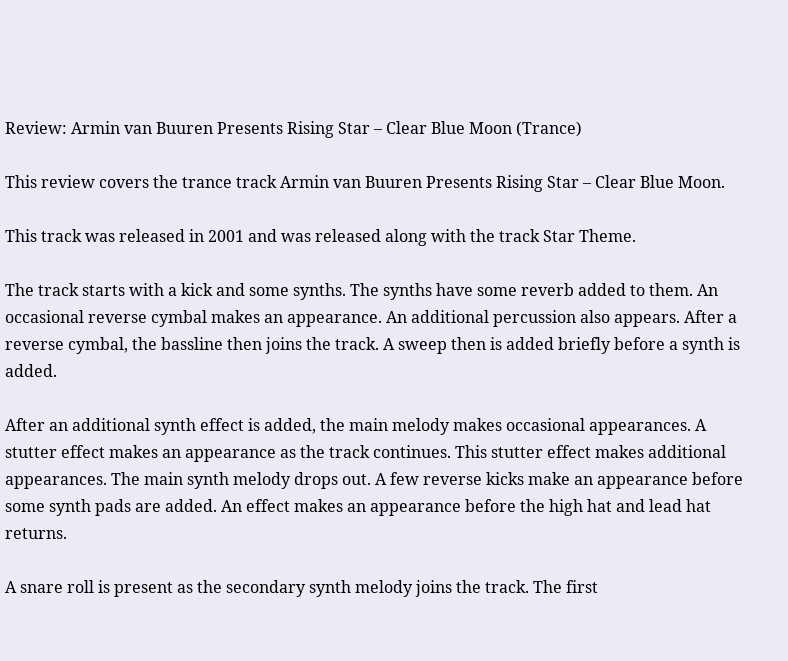Review: Armin van Buuren Presents Rising Star – Clear Blue Moon (Trance)

This review covers the trance track Armin van Buuren Presents Rising Star – Clear Blue Moon.

This track was released in 2001 and was released along with the track Star Theme.

The track starts with a kick and some synths. The synths have some reverb added to them. An occasional reverse cymbal makes an appearance. An additional percussion also appears. After a reverse cymbal, the bassline then joins the track. A sweep then is added briefly before a synth is added.

After an additional synth effect is added, the main melody makes occasional appearances. A stutter effect makes an appearance as the track continues. This stutter effect makes additional appearances. The main synth melody drops out. A few reverse kicks make an appearance before some synth pads are added. An effect makes an appearance before the high hat and lead hat returns.

A snare roll is present as the secondary synth melody joins the track. The first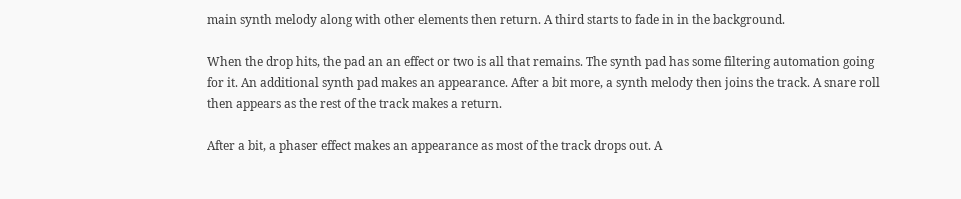main synth melody along with other elements then return. A third starts to fade in in the background.

When the drop hits, the pad an an effect or two is all that remains. The synth pad has some filtering automation going for it. An additional synth pad makes an appearance. After a bit more, a synth melody then joins the track. A snare roll then appears as the rest of the track makes a return.

After a bit, a phaser effect makes an appearance as most of the track drops out. A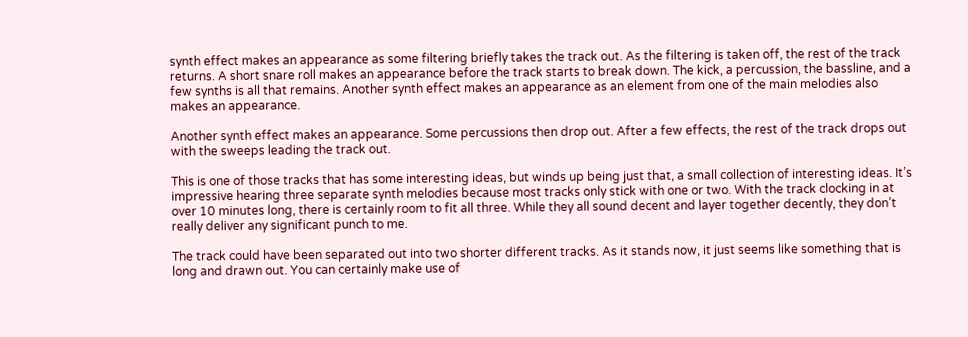synth effect makes an appearance as some filtering briefly takes the track out. As the filtering is taken off, the rest of the track returns. A short snare roll makes an appearance before the track starts to break down. The kick, a percussion, the bassline, and a few synths is all that remains. Another synth effect makes an appearance as an element from one of the main melodies also makes an appearance.

Another synth effect makes an appearance. Some percussions then drop out. After a few effects, the rest of the track drops out with the sweeps leading the track out.

This is one of those tracks that has some interesting ideas, but winds up being just that, a small collection of interesting ideas. It’s impressive hearing three separate synth melodies because most tracks only stick with one or two. With the track clocking in at over 10 minutes long, there is certainly room to fit all three. While they all sound decent and layer together decently, they don’t really deliver any significant punch to me.

The track could have been separated out into two shorter different tracks. As it stands now, it just seems like something that is long and drawn out. You can certainly make use of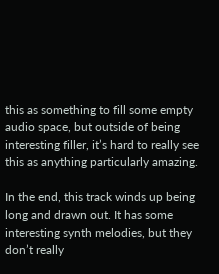this as something to fill some empty audio space, but outside of being interesting filler, it’s hard to really see this as anything particularly amazing.

In the end, this track winds up being long and drawn out. It has some interesting synth melodies, but they don’t really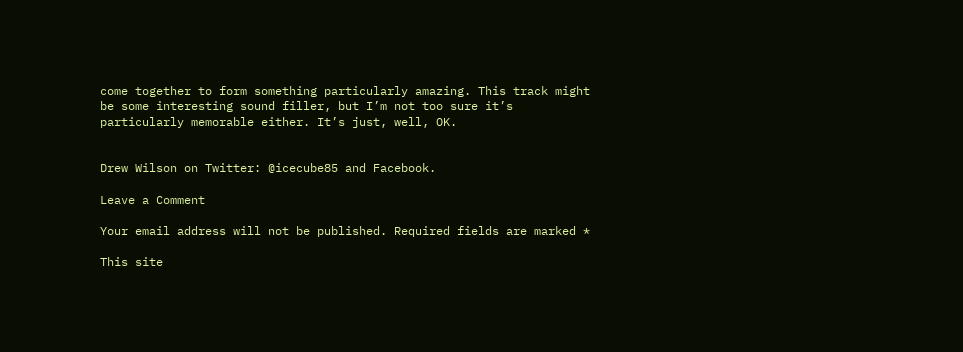come together to form something particularly amazing. This track might be some interesting sound filler, but I’m not too sure it’s particularly memorable either. It’s just, well, OK.


Drew Wilson on Twitter: @icecube85 and Facebook.

Leave a Comment

Your email address will not be published. Required fields are marked *

This site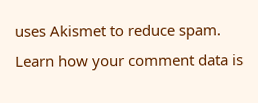uses Akismet to reduce spam. Learn how your comment data is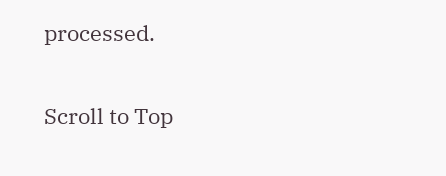processed.

Scroll to Top